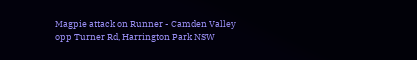Magpie attack on Runner - Camden Valley opp Turner Rd, Harrington Park NSW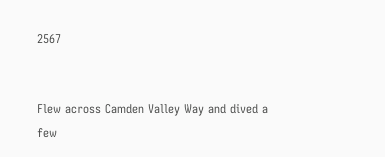2567


Flew across Camden Valley Way and dived a few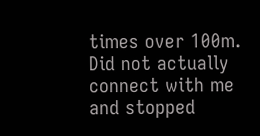times over 100m. Did not actually connect with me and stopped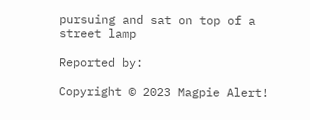pursuing and sat on top of a street lamp

Reported by:

Copyright © 2023 Magpie Alert!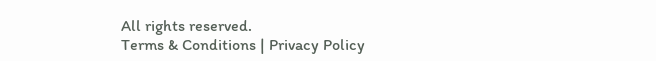All rights reserved.
Terms & Conditions | Privacy Policy